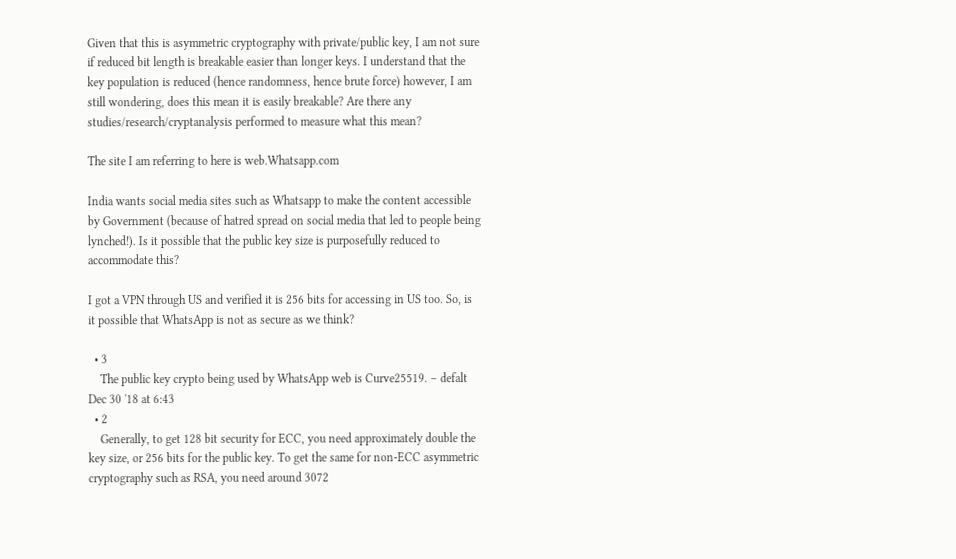Given that this is asymmetric cryptography with private/public key, I am not sure if reduced bit length is breakable easier than longer keys. I understand that the key population is reduced (hence randomness, hence brute force) however, I am still wondering, does this mean it is easily breakable? Are there any studies/research/cryptanalysis performed to measure what this mean?

The site I am referring to here is web.Whatsapp.com

India wants social media sites such as Whatsapp to make the content accessible by Government (because of hatred spread on social media that led to people being lynched!). Is it possible that the public key size is purposefully reduced to accommodate this?

I got a VPN through US and verified it is 256 bits for accessing in US too. So, is it possible that WhatsApp is not as secure as we think?

  • 3
    The public key crypto being used by WhatsApp web is Curve25519. – defalt Dec 30 '18 at 6:43
  • 2
    Generally, to get 128 bit security for ECC, you need approximately double the key size, or 256 bits for the public key. To get the same for non-ECC asymmetric cryptography such as RSA, you need around 3072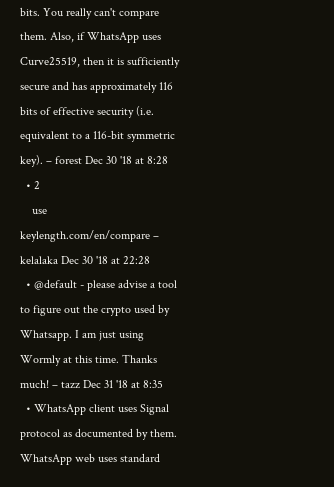bits. You really can't compare them. Also, if WhatsApp uses Curve25519, then it is sufficiently secure and has approximately 116 bits of effective security (i.e. equivalent to a 116-bit symmetric key). – forest Dec 30 '18 at 8:28
  • 2
    use keylength.com/en/compare – kelalaka Dec 30 '18 at 22:28
  • @default - please advise a tool to figure out the crypto used by Whatsapp. I am just using Wormly at this time. Thanks much! – tazz Dec 31 '18 at 8:35
  • WhatsApp client uses Signal protocol as documented by them. WhatsApp web uses standard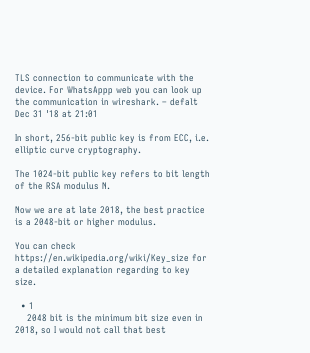TLS connection to communicate with the device. For WhatsAppp web you can look up the communication in wireshark. – defalt Dec 31 '18 at 21:01

In short, 256-bit public key is from ECC, i.e. elliptic curve cryptography.

The 1024-bit public key refers to bit length of the RSA modulus N.

Now we are at late 2018, the best practice is a 2048-bit or higher modulus.

You can check https://en.wikipedia.org/wiki/Key_size for a detailed explanation regarding to key size.

  • 1
    2048 bit is the minimum bit size even in 2018, so I would not call that best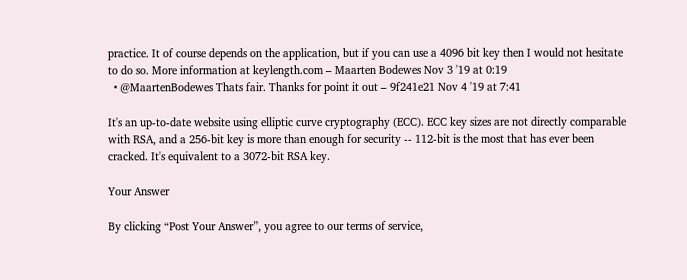practice. It of course depends on the application, but if you can use a 4096 bit key then I would not hesitate to do so. More information at keylength.com – Maarten Bodewes Nov 3 '19 at 0:19
  • @MaartenBodewes Thats fair. Thanks for point it out – 9f241e21 Nov 4 '19 at 7:41

It's an up-to-date website using elliptic curve cryptography (ECC). ECC key sizes are not directly comparable with RSA, and a 256-bit key is more than enough for security -- 112-bit is the most that has ever been cracked. It's equivalent to a 3072-bit RSA key.

Your Answer

By clicking “Post Your Answer”, you agree to our terms of service,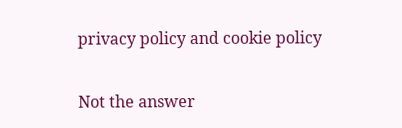privacy policy and cookie policy

Not the answer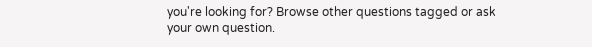you're looking for? Browse other questions tagged or ask your own question.